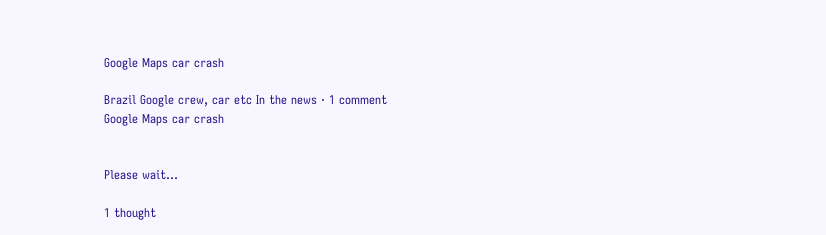Google Maps car crash

Brazil Google crew, car etc In the news · 1 comment
Google Maps car crash


Please wait...

1 thought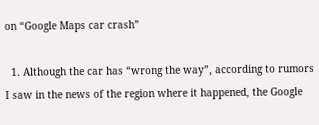on “Google Maps car crash”

  1. Although the car has “wrong the way”, according to rumors I saw in the news of the region where it happened, the Google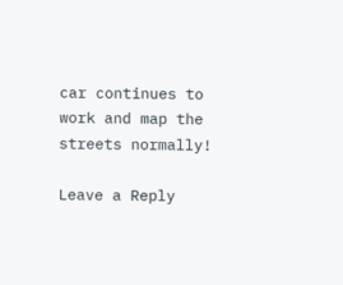car continues to work and map the streets normally!

Leave a Reply